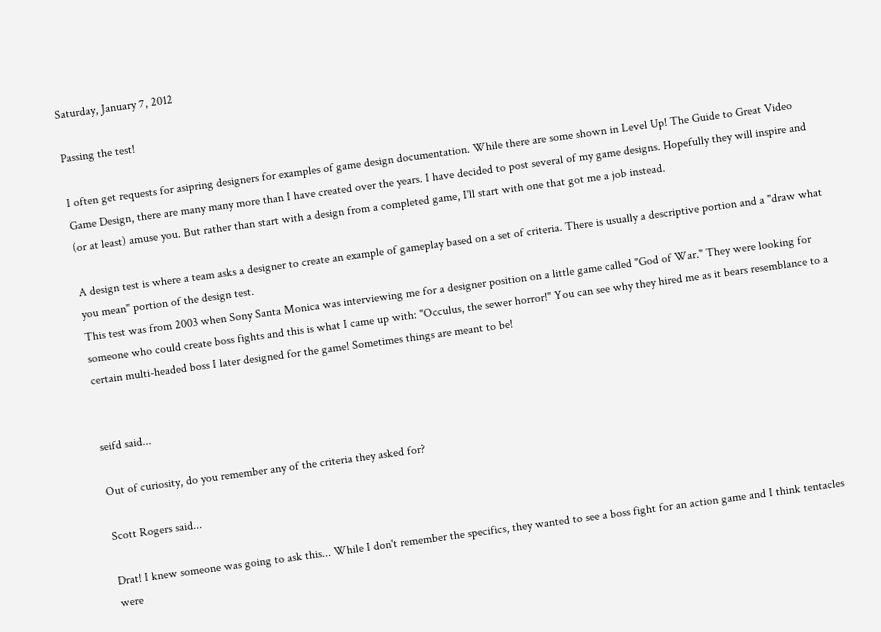Saturday, January 7, 2012

Passing the test!

I often get requests for asipring designers for examples of game design documentation. While there are some shown in Level Up! The Guide to Great Video Game Design, there are many many more than I have created over the years. I have decided to post several of my game designs. Hopefully they will inspire and (or at least) amuse you. But rather than start with a design from a completed game, I'll start with one that got me a job instead.

A design test is where a team asks a designer to create an example of gameplay based on a set of criteria. There is usually a descriptive portion and a "draw what you mean" portion of the design test.
This test was from 2003 when Sony Santa Monica was interviewing me for a designer position on a little game called "God of War." They were looking for someone who could create boss fights and this is what I came up with: "Occulus, the sewer horror!" You can see why they hired me as it bears resemblance to a certain multi-headed boss I later designed for the game! Sometimes things are meant to be!


seifd said...

Out of curiosity, do you remember any of the criteria they asked for?

Scott Rogers said...

Drat! I knew someone was going to ask this... While I don't remember the specifics, they wanted to see a boss fight for an action game and I think tentacles were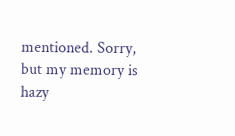mentioned. Sorry, but my memory is hazy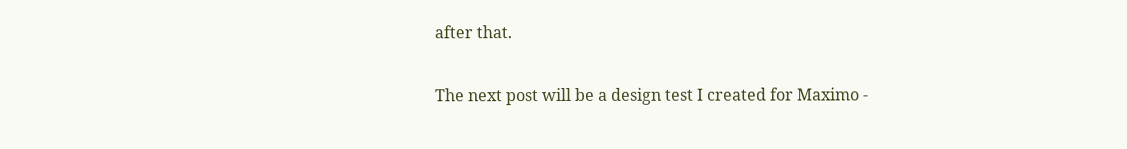after that.

The next post will be a design test I created for Maximo -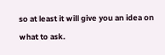so at least it will give you an idea on what to ask.